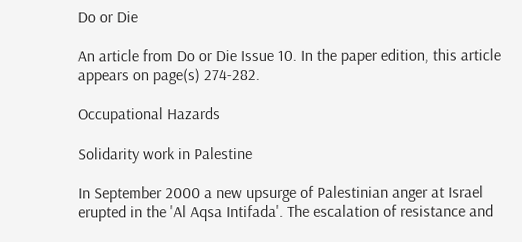Do or Die

An article from Do or Die Issue 10. In the paper edition, this article appears on page(s) 274-282.

Occupational Hazards

Solidarity work in Palestine

In September 2000 a new upsurge of Palestinian anger at Israel erupted in the 'Al Aqsa Intifada'. The escalation of resistance and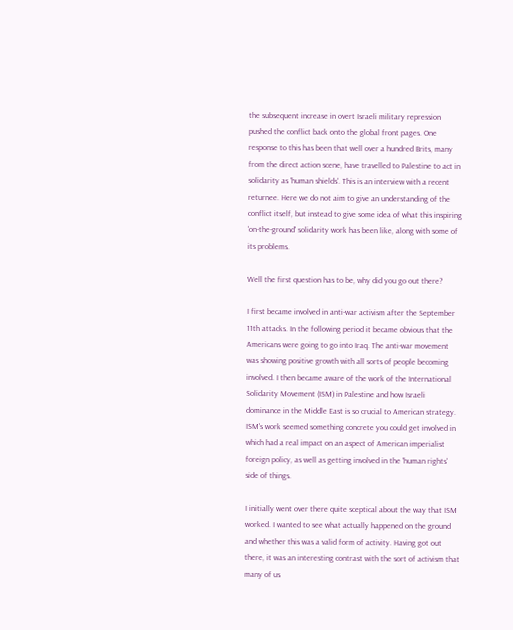the subsequent increase in overt Israeli military repression pushed the conflict back onto the global front pages. One response to this has been that well over a hundred Brits, many from the direct action scene, have travelled to Palestine to act in solidarity as 'human shields'. This is an interview with a recent returnee. Here we do not aim to give an understanding of the conflict itself, but instead to give some idea of what this inspiring 'on-the-ground' solidarity work has been like, along with some of its problems.

Well the first question has to be, why did you go out there?

I first became involved in anti-war activism after the September 11th attacks. In the following period it became obvious that the Americans were going to go into Iraq. The anti-war movement was showing positive growth with all sorts of people becoming involved. I then became aware of the work of the International Solidarity Movement (ISM) in Palestine and how Israeli dominance in the Middle East is so crucial to American strategy. ISM's work seemed something concrete you could get involved in which had a real impact on an aspect of American imperialist foreign policy, as well as getting involved in the 'human rights' side of things.

I initially went over there quite sceptical about the way that ISM worked. I wanted to see what actually happened on the ground and whether this was a valid form of activity. Having got out there, it was an interesting contrast with the sort of activism that many of us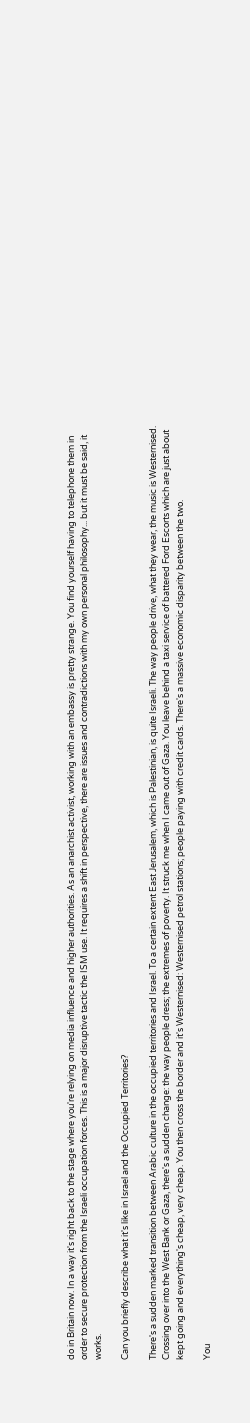do in Britain now. In a way it's right back to the stage where you're relying on media influence and higher authorities. As an anarchist activist, working with an embassy is pretty strange. You find yourself having to telephone them in order to secure protection from the Israeli occupation forces. This is a major disruptive tactic the ISM use. It requires a shift in perspective, there are issues and contradictions with my own personal philosophy... but it must be said, it works.

Can you briefly describe what it's like in Israel and the Occupied Territories?

There's a sudden marked transition between Arabic culture in the occupied territories and Israel. To a certain extent East Jerusalem, which is Palestinian, is quite Israeli. The way people drive, what they wear, the music is Westernised. Crossing over into the West Bank or Gaza, there's a sudden change: the way people dress; the extremes of poverty. It struck me when I came out of Gaza. You leave behind a taxi service of battered Ford Escorts which are just about kept going and everything's cheap, very cheap. You then cross the border and it's Westernised: Westernised petrol stations; people paying with credit cards. There's a massive economic disparity between the two.

You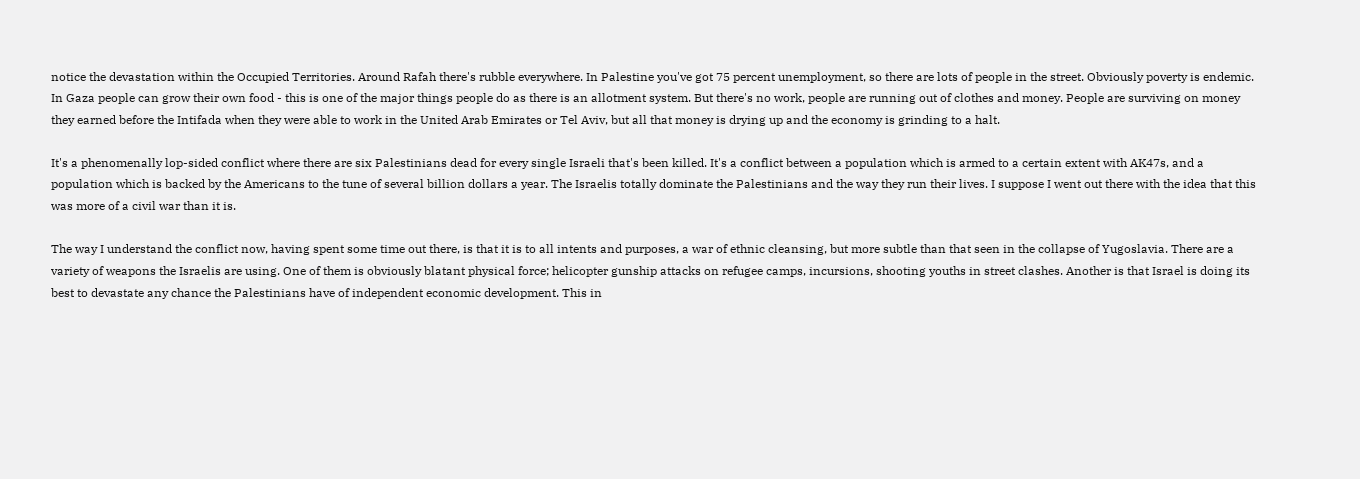notice the devastation within the Occupied Territories. Around Rafah there's rubble everywhere. In Palestine you've got 75 percent unemployment, so there are lots of people in the street. Obviously poverty is endemic. In Gaza people can grow their own food - this is one of the major things people do as there is an allotment system. But there's no work, people are running out of clothes and money. People are surviving on money they earned before the Intifada when they were able to work in the United Arab Emirates or Tel Aviv, but all that money is drying up and the economy is grinding to a halt.

It's a phenomenally lop-sided conflict where there are six Palestinians dead for every single Israeli that's been killed. It's a conflict between a population which is armed to a certain extent with AK47s, and a population which is backed by the Americans to the tune of several billion dollars a year. The Israelis totally dominate the Palestinians and the way they run their lives. I suppose I went out there with the idea that this was more of a civil war than it is.

The way I understand the conflict now, having spent some time out there, is that it is to all intents and purposes, a war of ethnic cleansing, but more subtle than that seen in the collapse of Yugoslavia. There are a variety of weapons the Israelis are using. One of them is obviously blatant physical force; helicopter gunship attacks on refugee camps, incursions, shooting youths in street clashes. Another is that Israel is doing its best to devastate any chance the Palestinians have of independent economic development. This in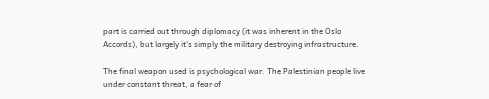part is carried out through diplomacy (it was inherent in the Oslo Accords), but largely it's simply the military destroying infrastructure.

The final weapon used is psychological war. The Palestinian people live under constant threat, a fear of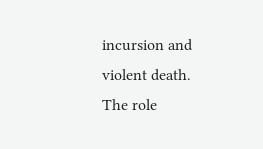incursion and violent death. The role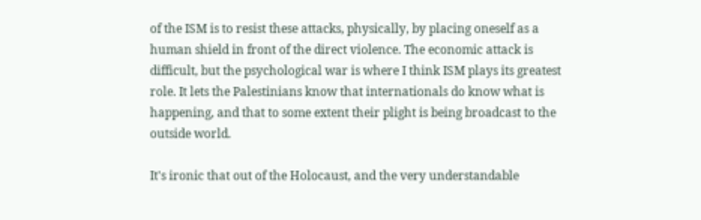of the ISM is to resist these attacks, physically, by placing oneself as a human shield in front of the direct violence. The economic attack is difficult, but the psychological war is where I think ISM plays its greatest role. It lets the Palestinians know that internationals do know what is happening, and that to some extent their plight is being broadcast to the outside world.

It's ironic that out of the Holocaust, and the very understandable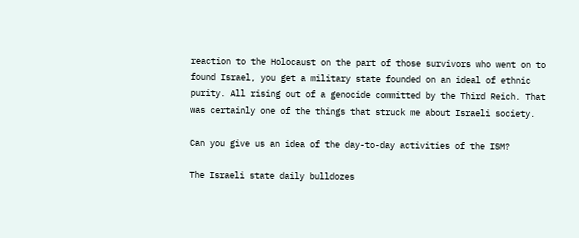reaction to the Holocaust on the part of those survivors who went on to found Israel, you get a military state founded on an ideal of ethnic purity. All rising out of a genocide committed by the Third Reich. That was certainly one of the things that struck me about Israeli society.

Can you give us an idea of the day-to-day activities of the ISM?

The Israeli state daily bulldozes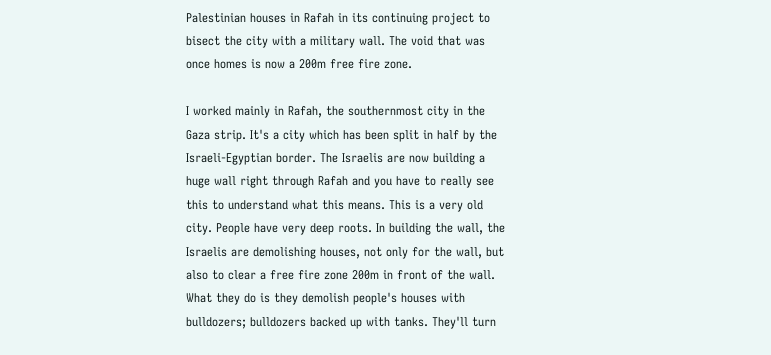Palestinian houses in Rafah in its continuing project to bisect the city with a military wall. The void that was once homes is now a 200m free fire zone.

I worked mainly in Rafah, the southernmost city in the Gaza strip. It's a city which has been split in half by the Israeli-Egyptian border. The Israelis are now building a huge wall right through Rafah and you have to really see this to understand what this means. This is a very old city. People have very deep roots. In building the wall, the Israelis are demolishing houses, not only for the wall, but also to clear a free fire zone 200m in front of the wall. What they do is they demolish people's houses with bulldozers; bulldozers backed up with tanks. They'll turn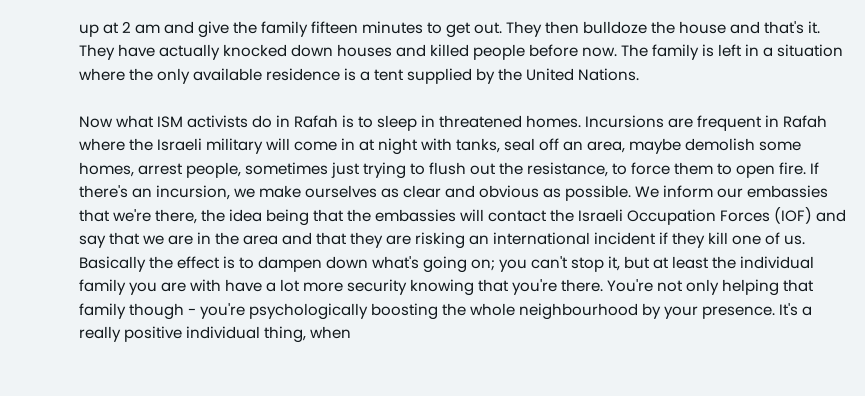up at 2 am and give the family fifteen minutes to get out. They then bulldoze the house and that's it. They have actually knocked down houses and killed people before now. The family is left in a situation where the only available residence is a tent supplied by the United Nations.

Now what ISM activists do in Rafah is to sleep in threatened homes. Incursions are frequent in Rafah where the Israeli military will come in at night with tanks, seal off an area, maybe demolish some homes, arrest people, sometimes just trying to flush out the resistance, to force them to open fire. If there's an incursion, we make ourselves as clear and obvious as possible. We inform our embassies that we're there, the idea being that the embassies will contact the Israeli Occupation Forces (IOF) and say that we are in the area and that they are risking an international incident if they kill one of us. Basically the effect is to dampen down what's going on; you can't stop it, but at least the individual family you are with have a lot more security knowing that you're there. You're not only helping that family though - you're psychologically boosting the whole neighbourhood by your presence. It's a really positive individual thing, when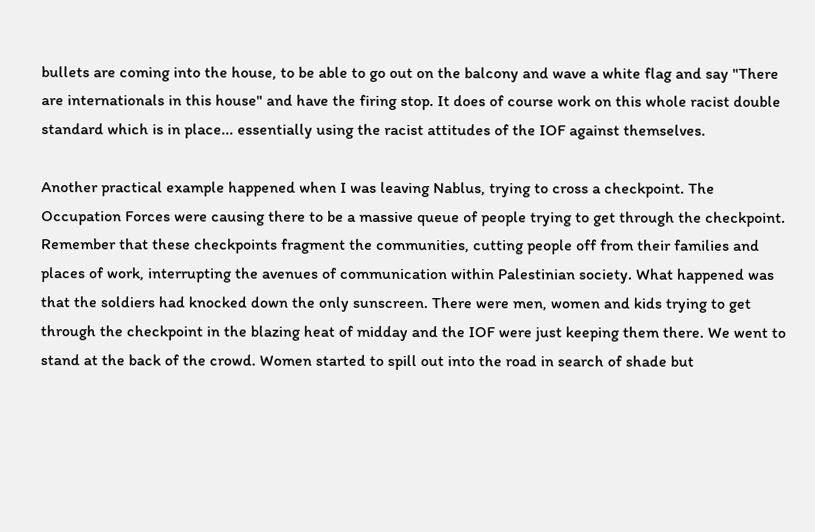bullets are coming into the house, to be able to go out on the balcony and wave a white flag and say "There are internationals in this house" and have the firing stop. It does of course work on this whole racist double standard which is in place... essentially using the racist attitudes of the IOF against themselves.

Another practical example happened when I was leaving Nablus, trying to cross a checkpoint. The Occupation Forces were causing there to be a massive queue of people trying to get through the checkpoint. Remember that these checkpoints fragment the communities, cutting people off from their families and places of work, interrupting the avenues of communication within Palestinian society. What happened was that the soldiers had knocked down the only sunscreen. There were men, women and kids trying to get through the checkpoint in the blazing heat of midday and the IOF were just keeping them there. We went to stand at the back of the crowd. Women started to spill out into the road in search of shade but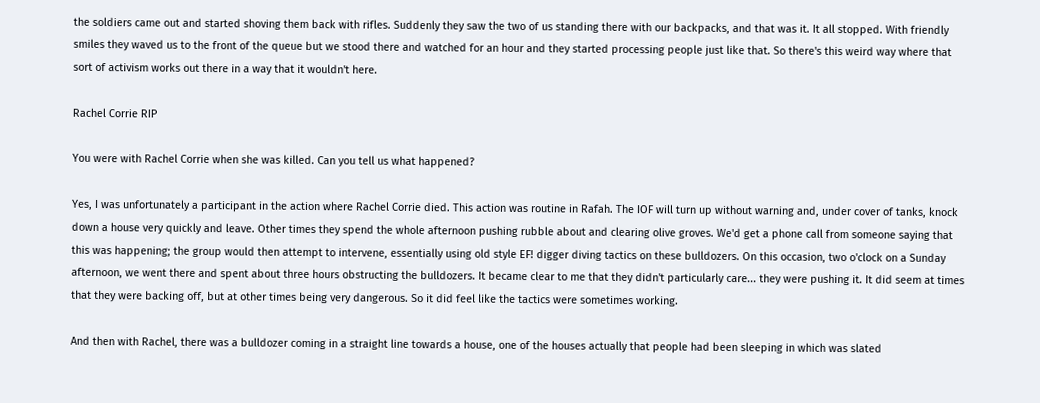the soldiers came out and started shoving them back with rifles. Suddenly they saw the two of us standing there with our backpacks, and that was it. It all stopped. With friendly smiles they waved us to the front of the queue but we stood there and watched for an hour and they started processing people just like that. So there's this weird way where that sort of activism works out there in a way that it wouldn't here.

Rachel Corrie RIP

You were with Rachel Corrie when she was killed. Can you tell us what happened?

Yes, I was unfortunately a participant in the action where Rachel Corrie died. This action was routine in Rafah. The IOF will turn up without warning and, under cover of tanks, knock down a house very quickly and leave. Other times they spend the whole afternoon pushing rubble about and clearing olive groves. We'd get a phone call from someone saying that this was happening; the group would then attempt to intervene, essentially using old style EF! digger diving tactics on these bulldozers. On this occasion, two o'clock on a Sunday afternoon, we went there and spent about three hours obstructing the bulldozers. It became clear to me that they didn't particularly care... they were pushing it. It did seem at times that they were backing off, but at other times being very dangerous. So it did feel like the tactics were sometimes working.

And then with Rachel, there was a bulldozer coming in a straight line towards a house, one of the houses actually that people had been sleeping in which was slated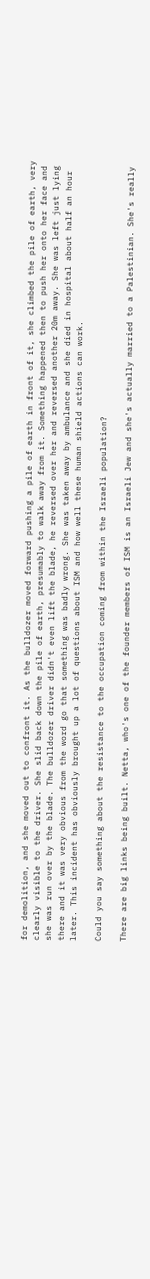for demolition, and she moved out to confront it. As the bulldozer moved forward pushing a pile of earth in front of it, she climbed the pile of earth, very clearly visible to the driver. She slid back down the pile of earth, presumably to walk away from it. Something happened then to push her onto her face and she was run over by the blade. The bulldozer driver didn't even lift the blade, he reversed over her and reversed another 20m away. She was left just lying there and it was very obvious from the word go that something was badly wrong. She was taken away by ambulance and she died in hospital about half an hour later. This incident has obviously brought up a lot of questions about ISM and how well these human shield actions can work.

Could you say something about the resistance to the occupation coming from within the Israeli population?

There are big links being built. Netta, who's one of the founder members of ISM is an Israeli Jew and she's actually married to a Palestinian. She's really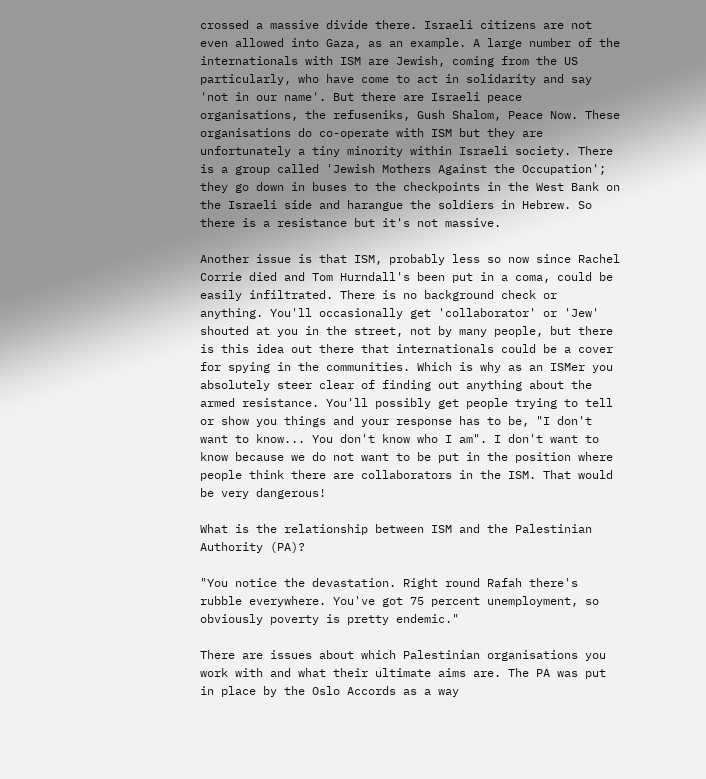crossed a massive divide there. Israeli citizens are not even allowed into Gaza, as an example. A large number of the internationals with ISM are Jewish, coming from the US particularly, who have come to act in solidarity and say 'not in our name'. But there are Israeli peace organisations, the refuseniks, Gush Shalom, Peace Now. These organisations do co-operate with ISM but they are unfortunately a tiny minority within Israeli society. There is a group called 'Jewish Mothers Against the Occupation'; they go down in buses to the checkpoints in the West Bank on the Israeli side and harangue the soldiers in Hebrew. So there is a resistance but it's not massive.

Another issue is that ISM, probably less so now since Rachel Corrie died and Tom Hurndall's been put in a coma, could be easily infiltrated. There is no background check or anything. You'll occasionally get 'collaborator' or 'Jew' shouted at you in the street, not by many people, but there is this idea out there that internationals could be a cover for spying in the communities. Which is why as an ISMer you absolutely steer clear of finding out anything about the armed resistance. You'll possibly get people trying to tell or show you things and your response has to be, "I don't want to know... You don't know who I am". I don't want to know because we do not want to be put in the position where people think there are collaborators in the ISM. That would be very dangerous!

What is the relationship between ISM and the Palestinian Authority (PA)?

"You notice the devastation. Right round Rafah there's rubble everywhere. You've got 75 percent unemployment, so obviously poverty is pretty endemic."

There are issues about which Palestinian organisations you work with and what their ultimate aims are. The PA was put in place by the Oslo Accords as a way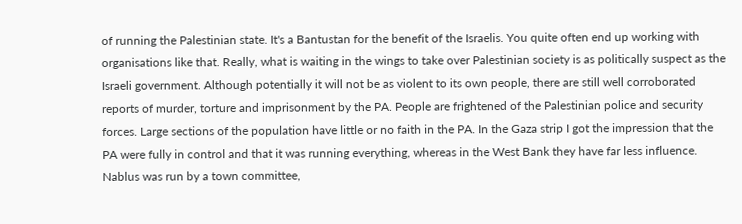of running the Palestinian state. It's a Bantustan for the benefit of the Israelis. You quite often end up working with organisations like that. Really, what is waiting in the wings to take over Palestinian society is as politically suspect as the Israeli government. Although potentially it will not be as violent to its own people, there are still well corroborated reports of murder, torture and imprisonment by the PA. People are frightened of the Palestinian police and security forces. Large sections of the population have little or no faith in the PA. In the Gaza strip I got the impression that the PA were fully in control and that it was running everything, whereas in the West Bank they have far less influence. Nablus was run by a town committee,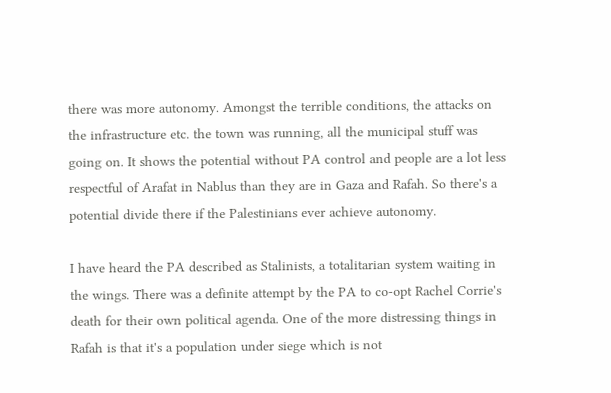there was more autonomy. Amongst the terrible conditions, the attacks on the infrastructure etc. the town was running, all the municipal stuff was going on. It shows the potential without PA control and people are a lot less respectful of Arafat in Nablus than they are in Gaza and Rafah. So there's a potential divide there if the Palestinians ever achieve autonomy.

I have heard the PA described as Stalinists, a totalitarian system waiting in the wings. There was a definite attempt by the PA to co-opt Rachel Corrie's death for their own political agenda. One of the more distressing things in Rafah is that it's a population under siege which is not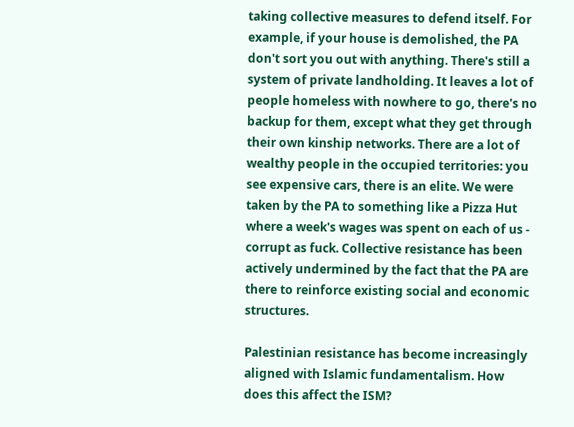taking collective measures to defend itself. For example, if your house is demolished, the PA don't sort you out with anything. There's still a system of private landholding. It leaves a lot of people homeless with nowhere to go, there's no backup for them, except what they get through their own kinship networks. There are a lot of wealthy people in the occupied territories: you see expensive cars, there is an elite. We were taken by the PA to something like a Pizza Hut where a week's wages was spent on each of us - corrupt as fuck. Collective resistance has been actively undermined by the fact that the PA are there to reinforce existing social and economic structures.

Palestinian resistance has become increasingly aligned with Islamic fundamentalism. How does this affect the ISM?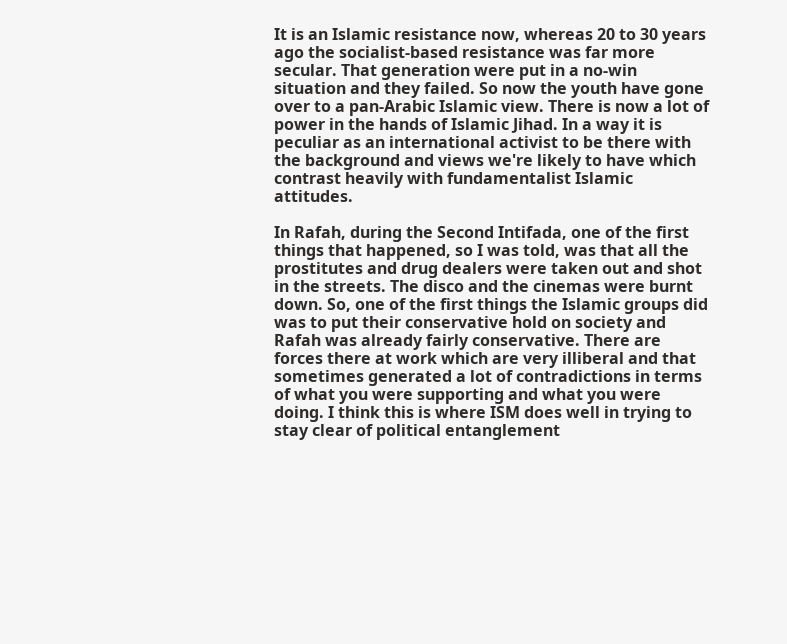It is an Islamic resistance now, whereas 20 to 30 years ago the socialist-based resistance was far more secular. That generation were put in a no-win situation and they failed. So now the youth have gone over to a pan-Arabic Islamic view. There is now a lot of power in the hands of Islamic Jihad. In a way it is peculiar as an international activist to be there with the background and views we're likely to have which contrast heavily with fundamentalist Islamic attitudes.

In Rafah, during the Second Intifada, one of the first things that happened, so I was told, was that all the prostitutes and drug dealers were taken out and shot in the streets. The disco and the cinemas were burnt down. So, one of the first things the Islamic groups did was to put their conservative hold on society and Rafah was already fairly conservative. There are forces there at work which are very illiberal and that sometimes generated a lot of contradictions in terms of what you were supporting and what you were doing. I think this is where ISM does well in trying to stay clear of political entanglement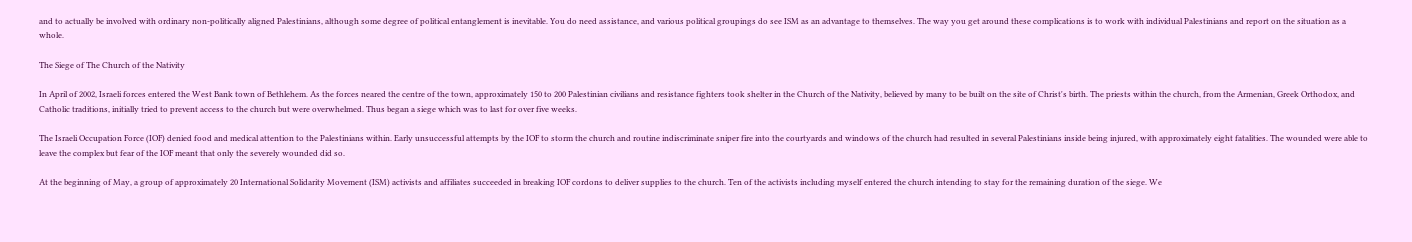and to actually be involved with ordinary non-politically aligned Palestinians, although some degree of political entanglement is inevitable. You do need assistance, and various political groupings do see ISM as an advantage to themselves. The way you get around these complications is to work with individual Palestinians and report on the situation as a whole.

The Siege of The Church of the Nativity

In April of 2002, Israeli forces entered the West Bank town of Bethlehem. As the forces neared the centre of the town, approximately 150 to 200 Palestinian civilians and resistance fighters took shelter in the Church of the Nativity, believed by many to be built on the site of Christ's birth. The priests within the church, from the Armenian, Greek Orthodox, and Catholic traditions, initially tried to prevent access to the church but were overwhelmed. Thus began a siege which was to last for over five weeks.

The Israeli Occupation Force (IOF) denied food and medical attention to the Palestinians within. Early unsuccessful attempts by the IOF to storm the church and routine indiscriminate sniper fire into the courtyards and windows of the church had resulted in several Palestinians inside being injured, with approximately eight fatalities. The wounded were able to leave the complex but fear of the IOF meant that only the severely wounded did so.

At the beginning of May, a group of approximately 20 International Solidarity Movement (ISM) activists and affiliates succeeded in breaking IOF cordons to deliver supplies to the church. Ten of the activists including myself entered the church intending to stay for the remaining duration of the siege. We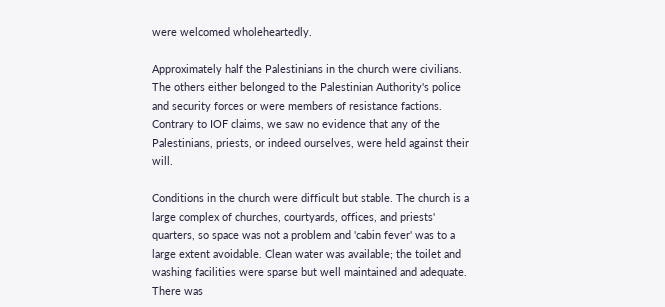were welcomed wholeheartedly.

Approximately half the Palestinians in the church were civilians. The others either belonged to the Palestinian Authority's police and security forces or were members of resistance factions. Contrary to IOF claims, we saw no evidence that any of the Palestinians, priests, or indeed ourselves, were held against their will.

Conditions in the church were difficult but stable. The church is a large complex of churches, courtyards, offices, and priests' quarters, so space was not a problem and 'cabin fever' was to a large extent avoidable. Clean water was available; the toilet and washing facilities were sparse but well maintained and adequate. There was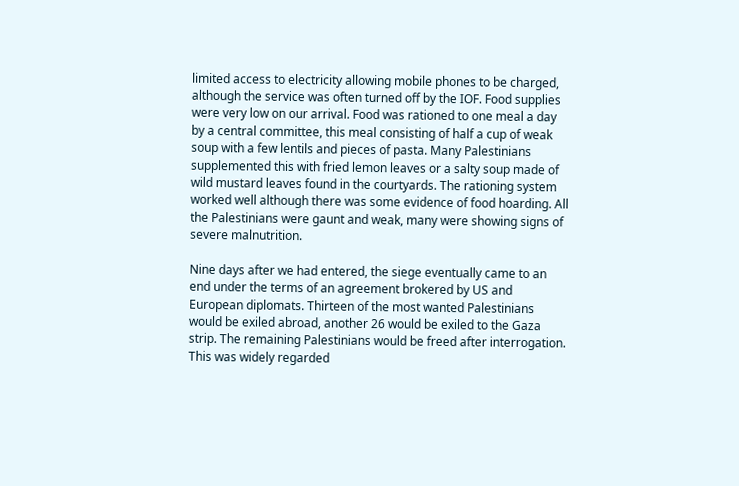limited access to electricity allowing mobile phones to be charged, although the service was often turned off by the IOF. Food supplies were very low on our arrival. Food was rationed to one meal a day by a central committee, this meal consisting of half a cup of weak soup with a few lentils and pieces of pasta. Many Palestinians supplemented this with fried lemon leaves or a salty soup made of wild mustard leaves found in the courtyards. The rationing system worked well although there was some evidence of food hoarding. All the Palestinians were gaunt and weak, many were showing signs of severe malnutrition.

Nine days after we had entered, the siege eventually came to an end under the terms of an agreement brokered by US and European diplomats. Thirteen of the most wanted Palestinians would be exiled abroad, another 26 would be exiled to the Gaza strip. The remaining Palestinians would be freed after interrogation. This was widely regarded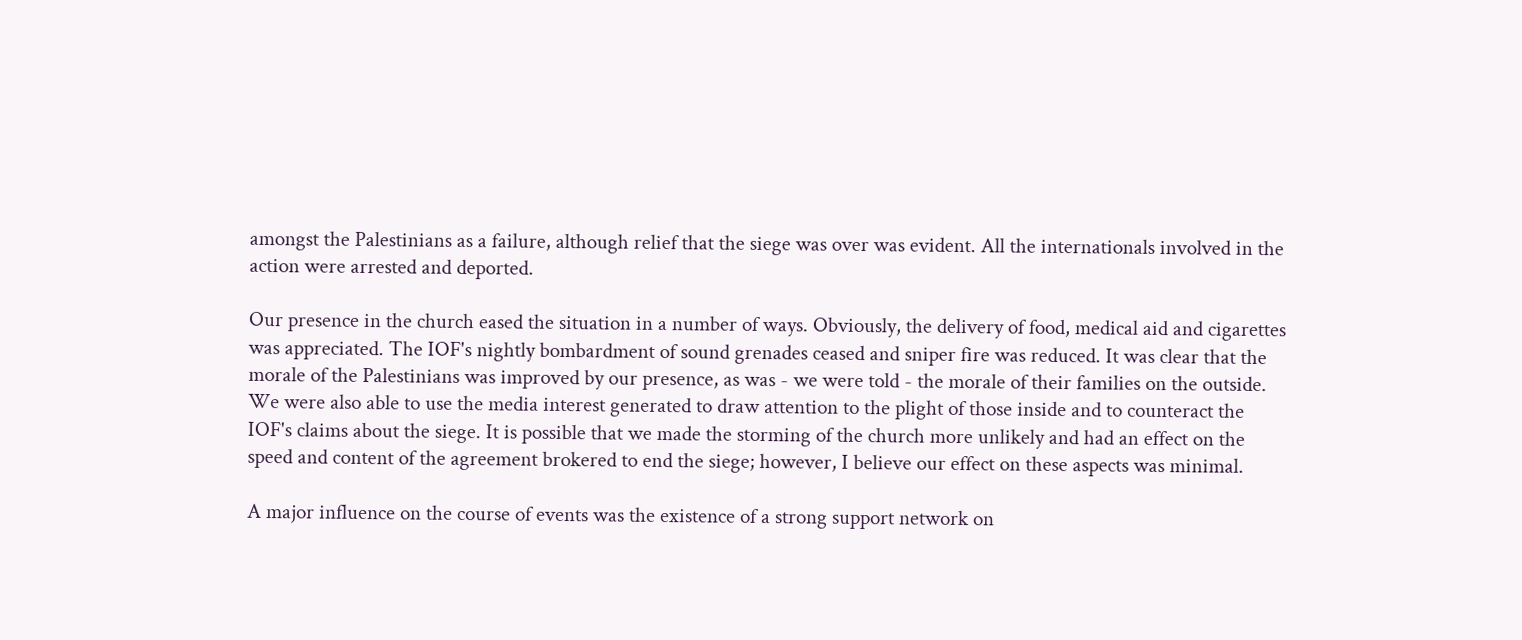amongst the Palestinians as a failure, although relief that the siege was over was evident. All the internationals involved in the action were arrested and deported.

Our presence in the church eased the situation in a number of ways. Obviously, the delivery of food, medical aid and cigarettes was appreciated. The IOF's nightly bombardment of sound grenades ceased and sniper fire was reduced. It was clear that the morale of the Palestinians was improved by our presence, as was - we were told - the morale of their families on the outside. We were also able to use the media interest generated to draw attention to the plight of those inside and to counteract the IOF's claims about the siege. It is possible that we made the storming of the church more unlikely and had an effect on the speed and content of the agreement brokered to end the siege; however, I believe our effect on these aspects was minimal.

A major influence on the course of events was the existence of a strong support network on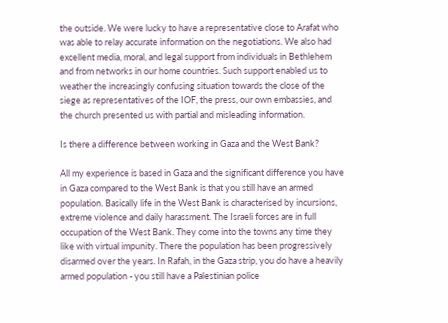the outside. We were lucky to have a representative close to Arafat who was able to relay accurate information on the negotiations. We also had excellent media, moral, and legal support from individuals in Bethlehem and from networks in our home countries. Such support enabled us to weather the increasingly confusing situation towards the close of the siege as representatives of the IOF, the press, our own embassies, and the church presented us with partial and misleading information.

Is there a difference between working in Gaza and the West Bank?

All my experience is based in Gaza and the significant difference you have in Gaza compared to the West Bank is that you still have an armed population. Basically life in the West Bank is characterised by incursions, extreme violence and daily harassment. The Israeli forces are in full occupation of the West Bank. They come into the towns any time they like with virtual impunity. There the population has been progressively disarmed over the years. In Rafah, in the Gaza strip, you do have a heavily armed population - you still have a Palestinian police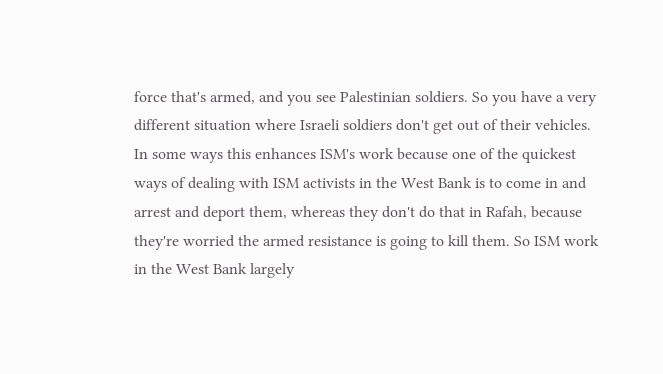force that's armed, and you see Palestinian soldiers. So you have a very different situation where Israeli soldiers don't get out of their vehicles. In some ways this enhances ISM's work because one of the quickest ways of dealing with ISM activists in the West Bank is to come in and arrest and deport them, whereas they don't do that in Rafah, because they're worried the armed resistance is going to kill them. So ISM work in the West Bank largely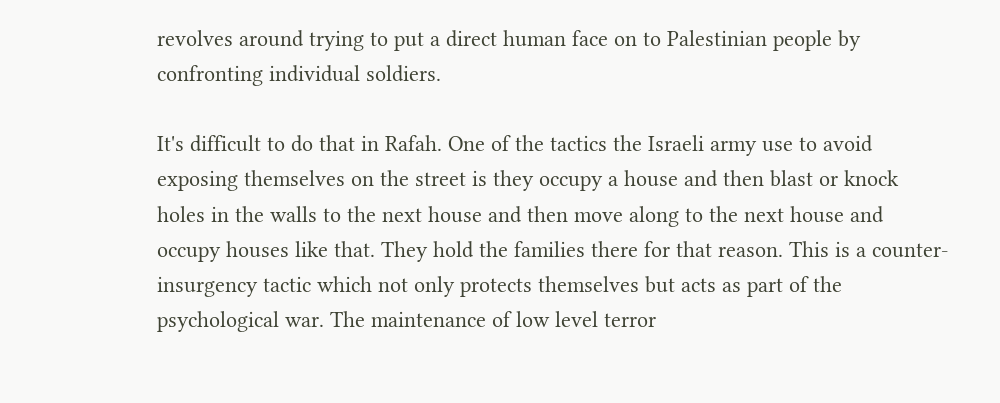revolves around trying to put a direct human face on to Palestinian people by confronting individual soldiers.

It's difficult to do that in Rafah. One of the tactics the Israeli army use to avoid exposing themselves on the street is they occupy a house and then blast or knock holes in the walls to the next house and then move along to the next house and occupy houses like that. They hold the families there for that reason. This is a counter-insurgency tactic which not only protects themselves but acts as part of the psychological war. The maintenance of low level terror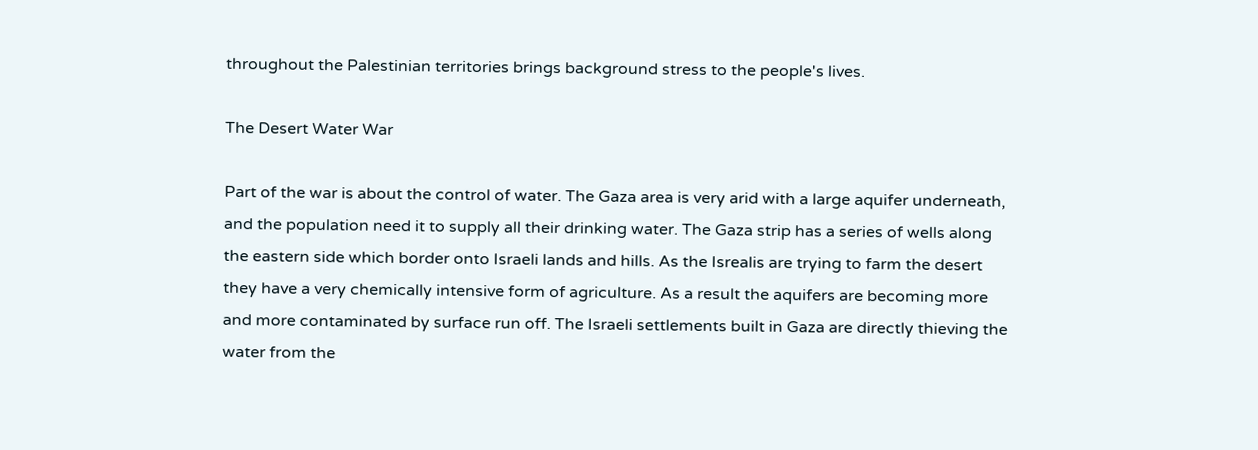throughout the Palestinian territories brings background stress to the people's lives.

The Desert Water War

Part of the war is about the control of water. The Gaza area is very arid with a large aquifer underneath, and the population need it to supply all their drinking water. The Gaza strip has a series of wells along the eastern side which border onto Israeli lands and hills. As the Isrealis are trying to farm the desert they have a very chemically intensive form of agriculture. As a result the aquifers are becoming more and more contaminated by surface run off. The Israeli settlements built in Gaza are directly thieving the water from the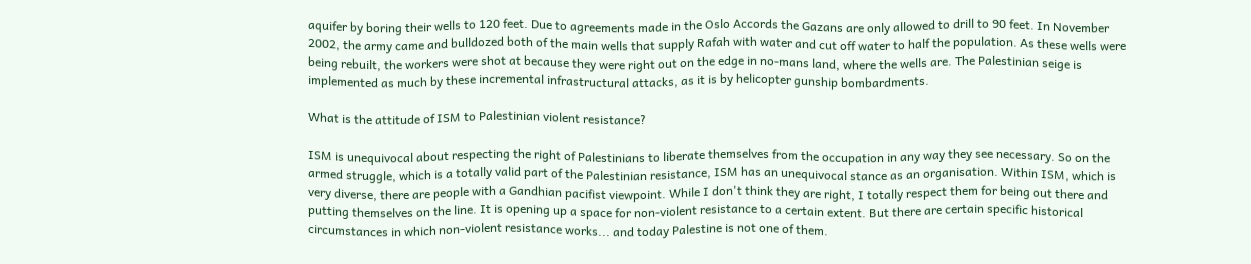aquifer by boring their wells to 120 feet. Due to agreements made in the Oslo Accords the Gazans are only allowed to drill to 90 feet. In November 2002, the army came and bulldozed both of the main wells that supply Rafah with water and cut off water to half the population. As these wells were being rebuilt, the workers were shot at because they were right out on the edge in no-mans land, where the wells are. The Palestinian seige is implemented as much by these incremental infrastructural attacks, as it is by helicopter gunship bombardments.

What is the attitude of ISM to Palestinian violent resistance?

ISM is unequivocal about respecting the right of Palestinians to liberate themselves from the occupation in any way they see necessary. So on the armed struggle, which is a totally valid part of the Palestinian resistance, ISM has an unequivocal stance as an organisation. Within ISM, which is very diverse, there are people with a Gandhian pacifist viewpoint. While I don't think they are right, I totally respect them for being out there and putting themselves on the line. It is opening up a space for non-violent resistance to a certain extent. But there are certain specific historical circumstances in which non-violent resistance works... and today Palestine is not one of them.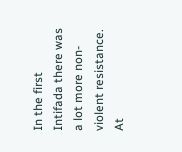In the first Intifada there was a lot more non-violent resistance. At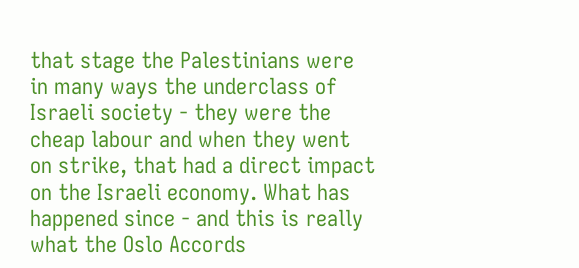that stage the Palestinians were in many ways the underclass of Israeli society - they were the cheap labour and when they went on strike, that had a direct impact on the Israeli economy. What has happened since - and this is really what the Oslo Accords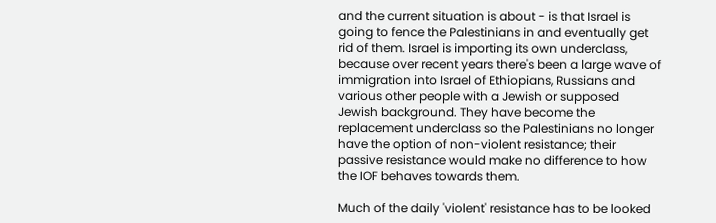and the current situation is about - is that Israel is going to fence the Palestinians in and eventually get rid of them. Israel is importing its own underclass, because over recent years there's been a large wave of immigration into Israel of Ethiopians, Russians and various other people with a Jewish or supposed Jewish background. They have become the replacement underclass so the Palestinians no longer have the option of non-violent resistance; their passive resistance would make no difference to how the IOF behaves towards them.

Much of the daily 'violent' resistance has to be looked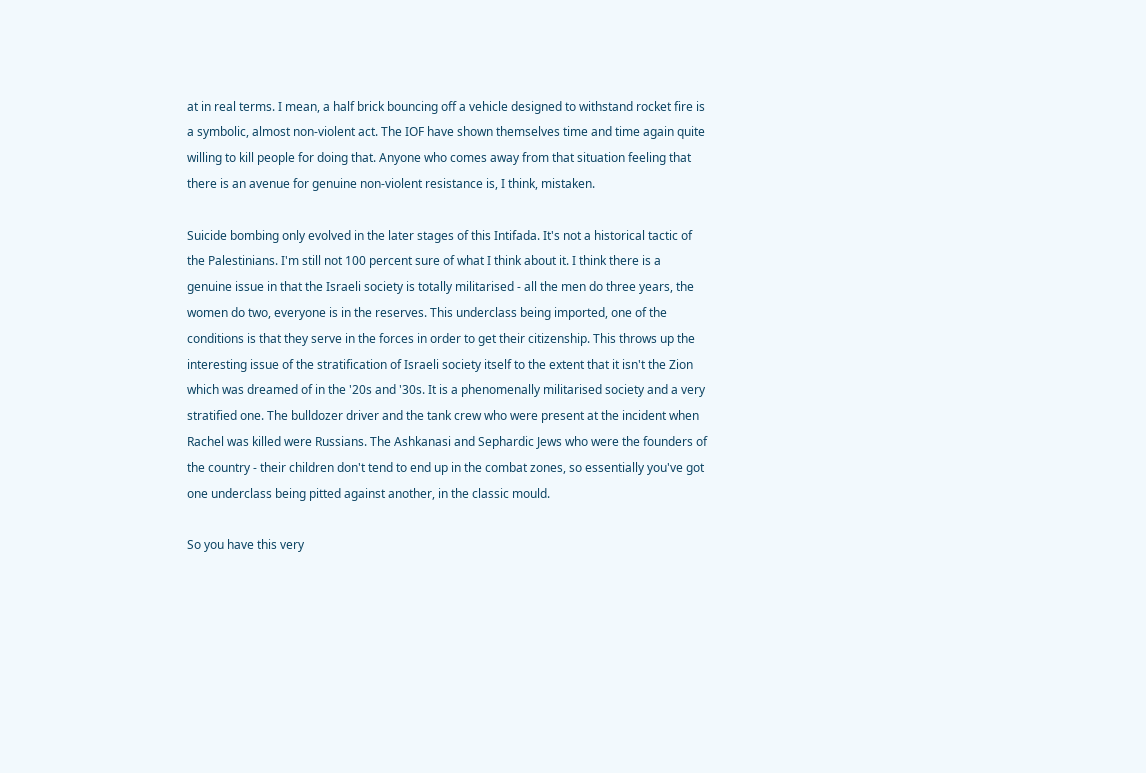at in real terms. I mean, a half brick bouncing off a vehicle designed to withstand rocket fire is a symbolic, almost non-violent act. The IOF have shown themselves time and time again quite willing to kill people for doing that. Anyone who comes away from that situation feeling that there is an avenue for genuine non-violent resistance is, I think, mistaken.

Suicide bombing only evolved in the later stages of this Intifada. It's not a historical tactic of the Palestinians. I'm still not 100 percent sure of what I think about it. I think there is a genuine issue in that the Israeli society is totally militarised - all the men do three years, the women do two, everyone is in the reserves. This underclass being imported, one of the conditions is that they serve in the forces in order to get their citizenship. This throws up the interesting issue of the stratification of Israeli society itself to the extent that it isn't the Zion which was dreamed of in the '20s and '30s. It is a phenomenally militarised society and a very stratified one. The bulldozer driver and the tank crew who were present at the incident when Rachel was killed were Russians. The Ashkanasi and Sephardic Jews who were the founders of the country - their children don't tend to end up in the combat zones, so essentially you've got one underclass being pitted against another, in the classic mould.

So you have this very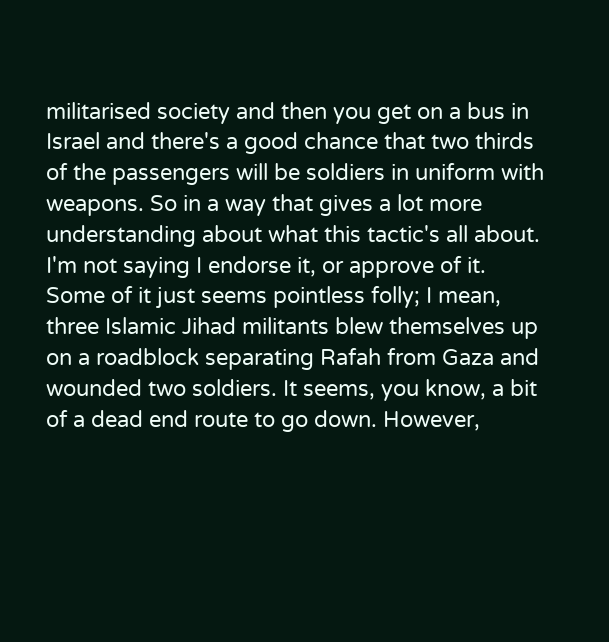militarised society and then you get on a bus in Israel and there's a good chance that two thirds of the passengers will be soldiers in uniform with weapons. So in a way that gives a lot more understanding about what this tactic's all about. I'm not saying I endorse it, or approve of it. Some of it just seems pointless folly; I mean, three Islamic Jihad militants blew themselves up on a roadblock separating Rafah from Gaza and wounded two soldiers. It seems, you know, a bit of a dead end route to go down. However,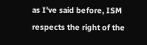as I've said before, ISM respects the right of the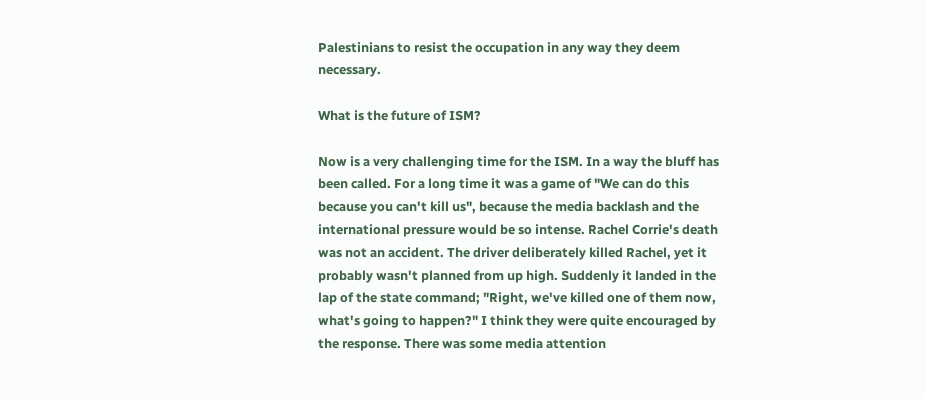Palestinians to resist the occupation in any way they deem necessary.

What is the future of ISM?

Now is a very challenging time for the ISM. In a way the bluff has been called. For a long time it was a game of "We can do this because you can't kill us", because the media backlash and the international pressure would be so intense. Rachel Corrie's death was not an accident. The driver deliberately killed Rachel, yet it probably wasn't planned from up high. Suddenly it landed in the lap of the state command; "Right, we've killed one of them now, what's going to happen?" I think they were quite encouraged by the response. There was some media attention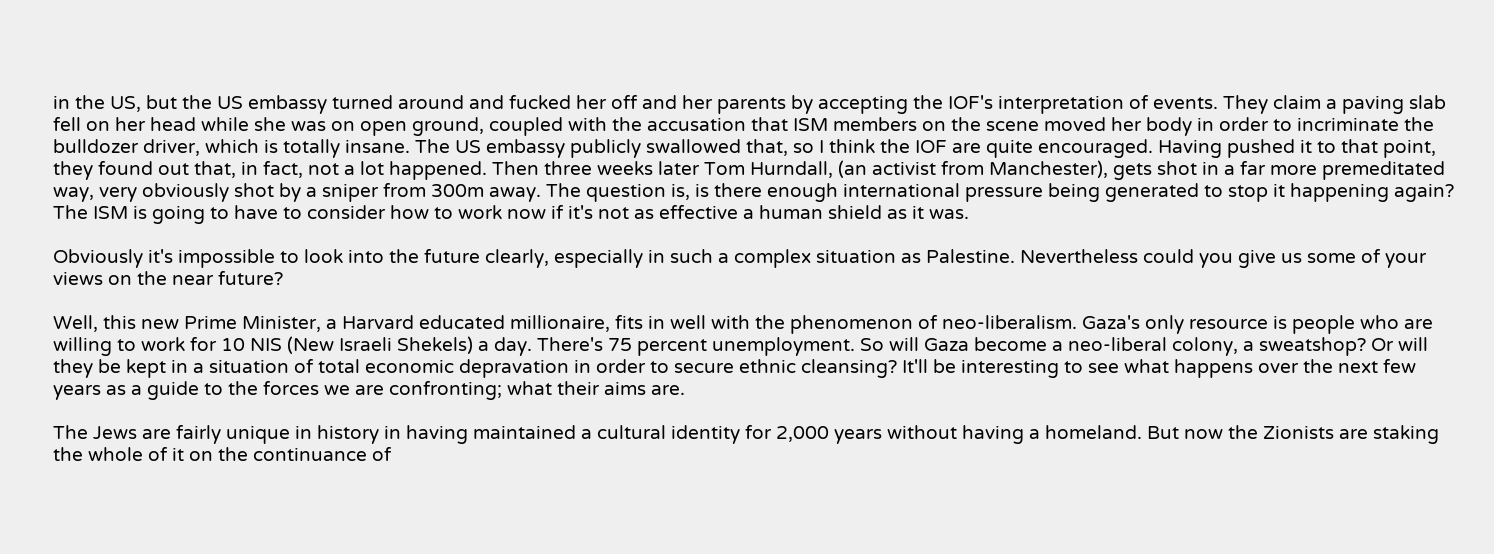in the US, but the US embassy turned around and fucked her off and her parents by accepting the IOF's interpretation of events. They claim a paving slab fell on her head while she was on open ground, coupled with the accusation that ISM members on the scene moved her body in order to incriminate the bulldozer driver, which is totally insane. The US embassy publicly swallowed that, so I think the IOF are quite encouraged. Having pushed it to that point, they found out that, in fact, not a lot happened. Then three weeks later Tom Hurndall, (an activist from Manchester), gets shot in a far more premeditated way, very obviously shot by a sniper from 300m away. The question is, is there enough international pressure being generated to stop it happening again? The ISM is going to have to consider how to work now if it's not as effective a human shield as it was.

Obviously it's impossible to look into the future clearly, especially in such a complex situation as Palestine. Nevertheless could you give us some of your views on the near future?

Well, this new Prime Minister, a Harvard educated millionaire, fits in well with the phenomenon of neo-liberalism. Gaza's only resource is people who are willing to work for 10 NIS (New Israeli Shekels) a day. There's 75 percent unemployment. So will Gaza become a neo-liberal colony, a sweatshop? Or will they be kept in a situation of total economic depravation in order to secure ethnic cleansing? It'll be interesting to see what happens over the next few years as a guide to the forces we are confronting; what their aims are.

The Jews are fairly unique in history in having maintained a cultural identity for 2,000 years without having a homeland. But now the Zionists are staking the whole of it on the continuance of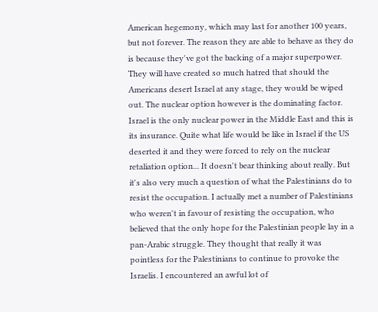American hegemony, which may last for another 100 years, but not forever. The reason they are able to behave as they do is because they've got the backing of a major superpower. They will have created so much hatred that should the Americans desert Israel at any stage, they would be wiped out. The nuclear option however is the dominating factor. Israel is the only nuclear power in the Middle East and this is its insurance. Quite what life would be like in Israel if the US deserted it and they were forced to rely on the nuclear retaliation option... It doesn't bear thinking about really. But it's also very much a question of what the Palestinians do to resist the occupation. I actually met a number of Palestinians who weren't in favour of resisting the occupation, who believed that the only hope for the Palestinian people lay in a pan-Arabic struggle. They thought that really it was pointless for the Palestinians to continue to provoke the Israelis. I encountered an awful lot of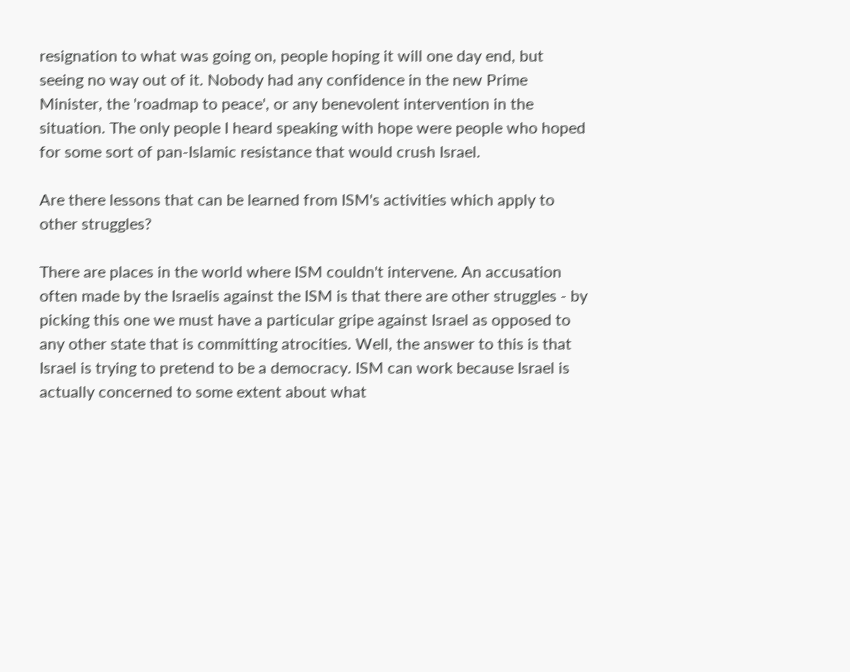resignation to what was going on, people hoping it will one day end, but seeing no way out of it. Nobody had any confidence in the new Prime Minister, the 'roadmap to peace', or any benevolent intervention in the situation. The only people I heard speaking with hope were people who hoped for some sort of pan-Islamic resistance that would crush Israel.

Are there lessons that can be learned from ISM's activities which apply to other struggles?

There are places in the world where ISM couldn't intervene. An accusation often made by the Israelis against the ISM is that there are other struggles - by picking this one we must have a particular gripe against Israel as opposed to any other state that is committing atrocities. Well, the answer to this is that Israel is trying to pretend to be a democracy. ISM can work because Israel is actually concerned to some extent about what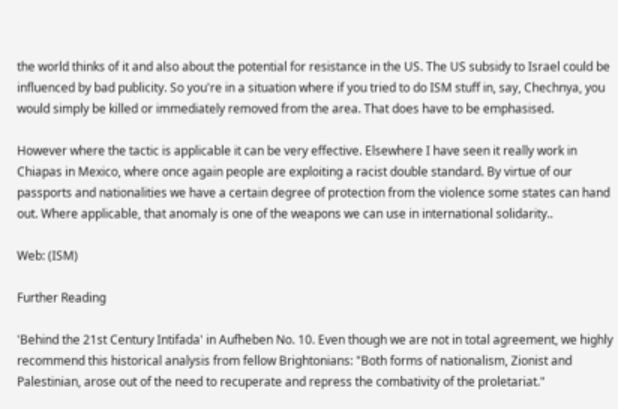the world thinks of it and also about the potential for resistance in the US. The US subsidy to Israel could be influenced by bad publicity. So you're in a situation where if you tried to do ISM stuff in, say, Chechnya, you would simply be killed or immediately removed from the area. That does have to be emphasised.

However where the tactic is applicable it can be very effective. Elsewhere I have seen it really work in Chiapas in Mexico, where once again people are exploiting a racist double standard. By virtue of our passports and nationalities we have a certain degree of protection from the violence some states can hand out. Where applicable, that anomaly is one of the weapons we can use in international solidarity..

Web: (ISM)

Further Reading

'Behind the 21st Century Intifada' in Aufheben No. 10. Even though we are not in total agreement, we highly recommend this historical analysis from fellow Brightonians: "Both forms of nationalism, Zionist and Palestinian, arose out of the need to recuperate and repress the combativity of the proletariat."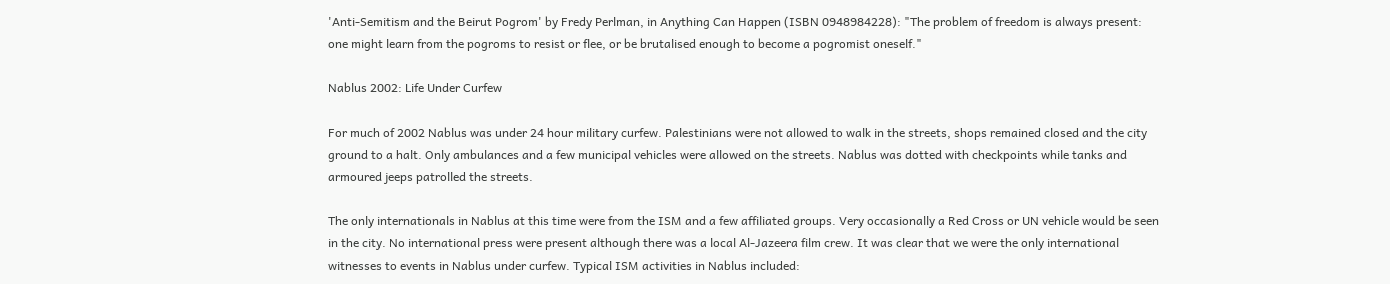'Anti-Semitism and the Beirut Pogrom' by Fredy Perlman, in Anything Can Happen (ISBN 0948984228): "The problem of freedom is always present: one might learn from the pogroms to resist or flee, or be brutalised enough to become a pogromist oneself."

Nablus 2002: Life Under Curfew

For much of 2002 Nablus was under 24 hour military curfew. Palestinians were not allowed to walk in the streets, shops remained closed and the city ground to a halt. Only ambulances and a few municipal vehicles were allowed on the streets. Nablus was dotted with checkpoints while tanks and armoured jeeps patrolled the streets.

The only internationals in Nablus at this time were from the ISM and a few affiliated groups. Very occasionally a Red Cross or UN vehicle would be seen in the city. No international press were present although there was a local Al-Jazeera film crew. It was clear that we were the only international witnesses to events in Nablus under curfew. Typical ISM activities in Nablus included: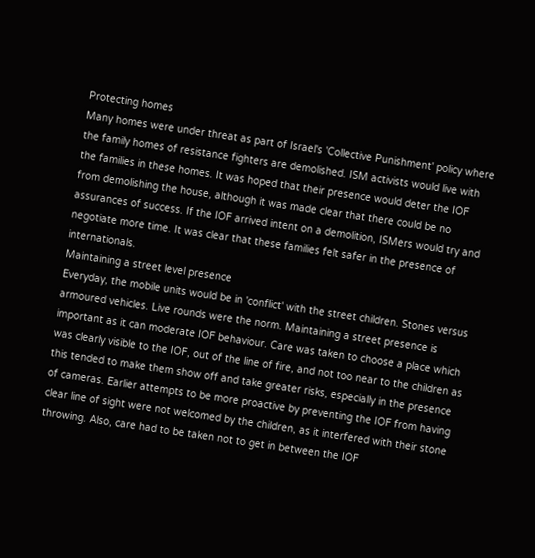Protecting homes
Many homes were under threat as part of Israel's 'Collective Punishment' policy where the family homes of resistance fighters are demolished. ISM activists would live with the families in these homes. It was hoped that their presence would deter the IOF from demolishing the house, although it was made clear that there could be no assurances of success. If the IOF arrived intent on a demolition, ISMers would try and negotiate more time. It was clear that these families felt safer in the presence of internationals.
Maintaining a street level presence
Everyday, the mobile units would be in 'conflict' with the street children. Stones versus armoured vehicles. Live rounds were the norm. Maintaining a street presence is important as it can moderate IOF behaviour. Care was taken to choose a place which was clearly visible to the IOF, out of the line of fire, and not too near to the children as this tended to make them show off and take greater risks, especially in the presence of cameras. Earlier attempts to be more proactive by preventing the IOF from having clear line of sight were not welcomed by the children, as it interfered with their stone throwing. Also, care had to be taken not to get in between the IOF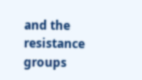and the resistance groups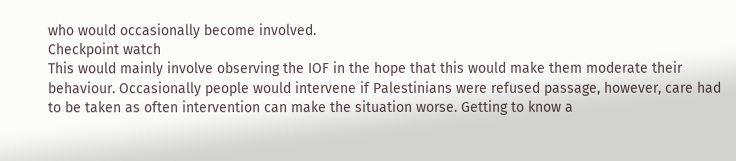who would occasionally become involved.
Checkpoint watch
This would mainly involve observing the IOF in the hope that this would make them moderate their behaviour. Occasionally people would intervene if Palestinians were refused passage, however, care had to be taken as often intervention can make the situation worse. Getting to know a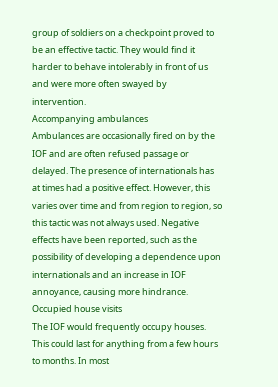group of soldiers on a checkpoint proved to be an effective tactic. They would find it harder to behave intolerably in front of us and were more often swayed by intervention.
Accompanying ambulances
Ambulances are occasionally fired on by the IOF and are often refused passage or delayed. The presence of internationals has at times had a positive effect. However, this varies over time and from region to region, so this tactic was not always used. Negative effects have been reported, such as the possibility of developing a dependence upon internationals and an increase in IOF annoyance, causing more hindrance.
Occupied house visits
The IOF would frequently occupy houses. This could last for anything from a few hours to months. In most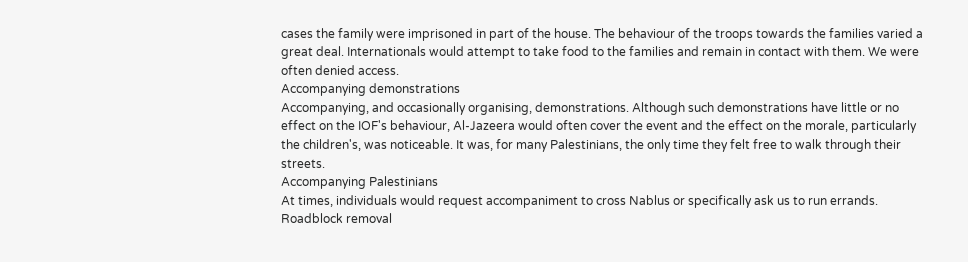cases the family were imprisoned in part of the house. The behaviour of the troops towards the families varied a great deal. Internationals would attempt to take food to the families and remain in contact with them. We were often denied access.
Accompanying demonstrations
Accompanying, and occasionally organising, demonstrations. Although such demonstrations have little or no effect on the IOF's behaviour, Al-Jazeera would often cover the event and the effect on the morale, particularly the children's, was noticeable. It was, for many Palestinians, the only time they felt free to walk through their streets.
Accompanying Palestinians
At times, individuals would request accompaniment to cross Nablus or specifically ask us to run errands.
Roadblock removal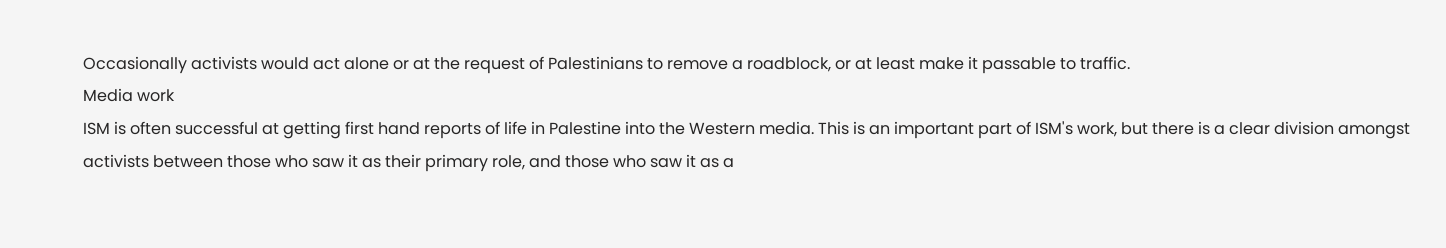Occasionally activists would act alone or at the request of Palestinians to remove a roadblock, or at least make it passable to traffic.
Media work
ISM is often successful at getting first hand reports of life in Palestine into the Western media. This is an important part of ISM's work, but there is a clear division amongst activists between those who saw it as their primary role, and those who saw it as a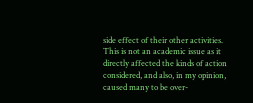side effect of their other activities. This is not an academic issue as it directly affected the kinds of action considered, and also, in my opinion, caused many to be over-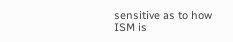sensitive as to how ISM is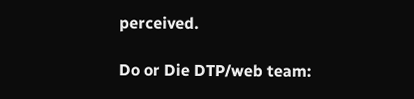perceived.

Do or Die DTP/web team: